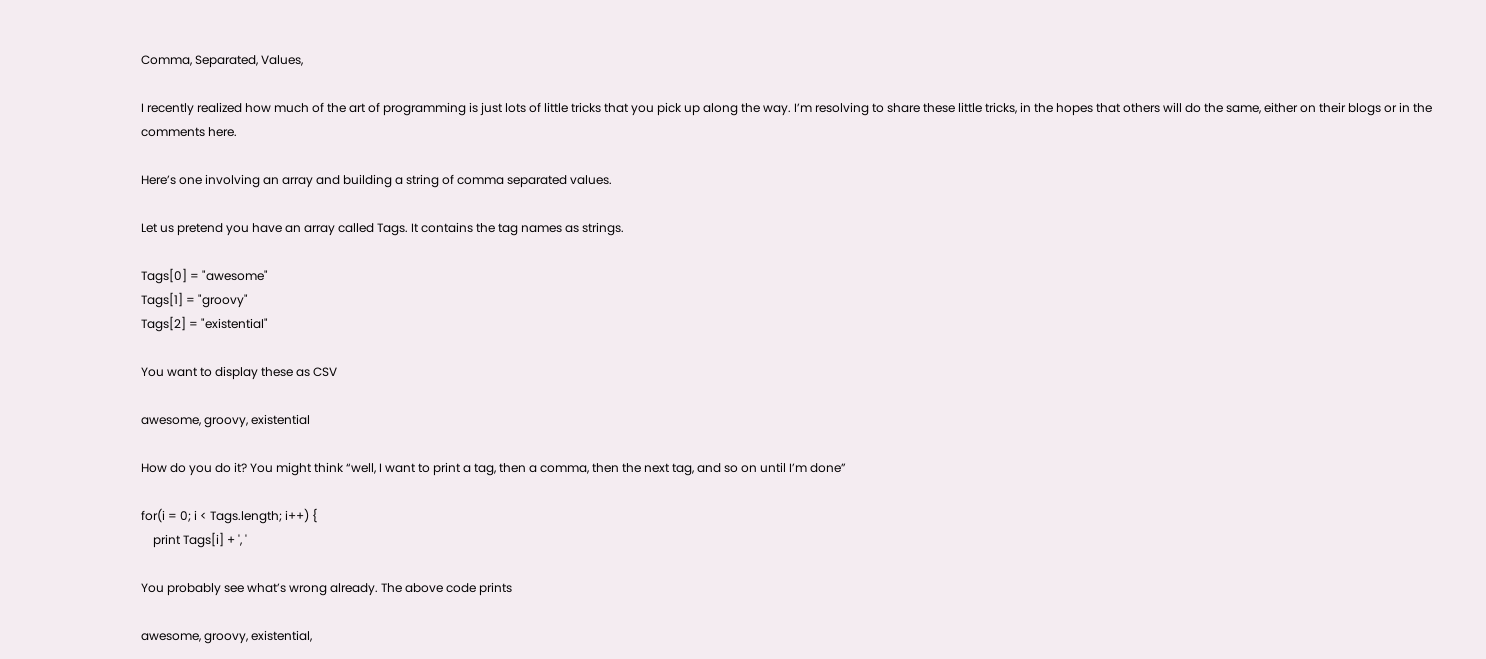Comma, Separated, Values,

I recently realized how much of the art of programming is just lots of little tricks that you pick up along the way. I’m resolving to share these little tricks, in the hopes that others will do the same, either on their blogs or in the comments here.

Here’s one involving an array and building a string of comma separated values.

Let us pretend you have an array called Tags. It contains the tag names as strings.

Tags[0] = "awesome"
Tags[1] = "groovy"
Tags[2] = "existential"

You want to display these as CSV

awesome, groovy, existential

How do you do it? You might think “well, I want to print a tag, then a comma, then the next tag, and so on until I’m done”

for(i = 0; i < Tags.length; i++) {
    print Tags[i] + ', '

You probably see what’s wrong already. The above code prints

awesome, groovy, existential,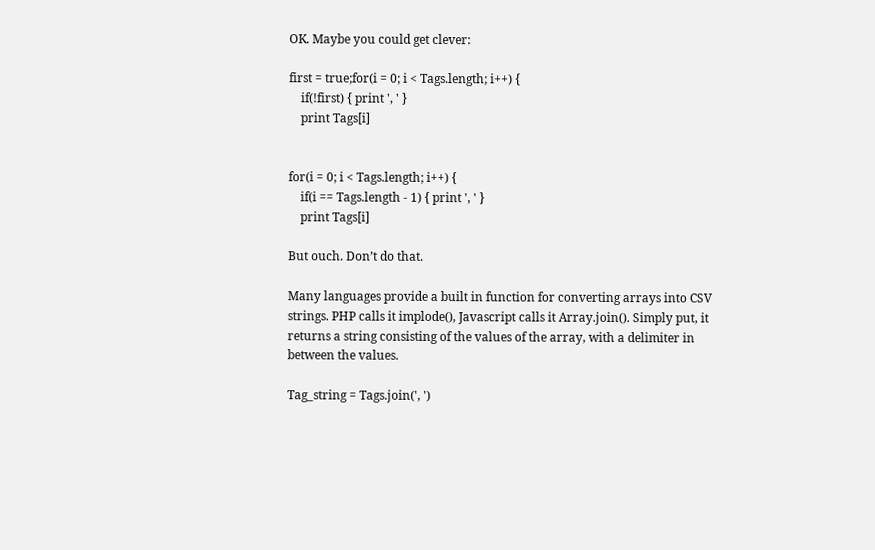OK. Maybe you could get clever:

first = true;for(i = 0; i < Tags.length; i++) {
    if(!first) { print ', ' }
    print Tags[i]


for(i = 0; i < Tags.length; i++) {
    if(i == Tags.length - 1) { print ', ' }
    print Tags[i]

But ouch. Don’t do that.

Many languages provide a built in function for converting arrays into CSV strings. PHP calls it implode(), Javascript calls it Array.join(). Simply put, it returns a string consisting of the values of the array, with a delimiter in between the values.

Tag_string = Tags.join(', ')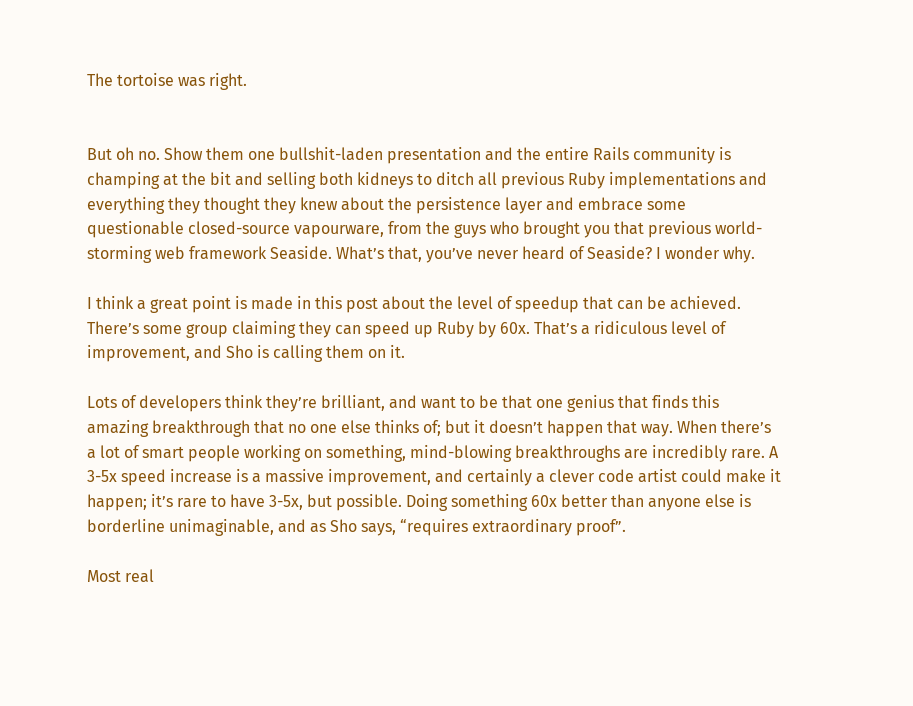The tortoise was right.


But oh no. Show them one bullshit-laden presentation and the entire Rails community is champing at the bit and selling both kidneys to ditch all previous Ruby implementations and everything they thought they knew about the persistence layer and embrace some questionable closed-source vapourware, from the guys who brought you that previous world-storming web framework Seaside. What’s that, you’ve never heard of Seaside? I wonder why.

I think a great point is made in this post about the level of speedup that can be achieved. There’s some group claiming they can speed up Ruby by 60x. That’s a ridiculous level of improvement, and Sho is calling them on it.

Lots of developers think they’re brilliant, and want to be that one genius that finds this amazing breakthrough that no one else thinks of; but it doesn’t happen that way. When there’s a lot of smart people working on something, mind-blowing breakthroughs are incredibly rare. A 3-5x speed increase is a massive improvement, and certainly a clever code artist could make it happen; it’s rare to have 3-5x, but possible. Doing something 60x better than anyone else is borderline unimaginable, and as Sho says, “requires extraordinary proof”.

Most real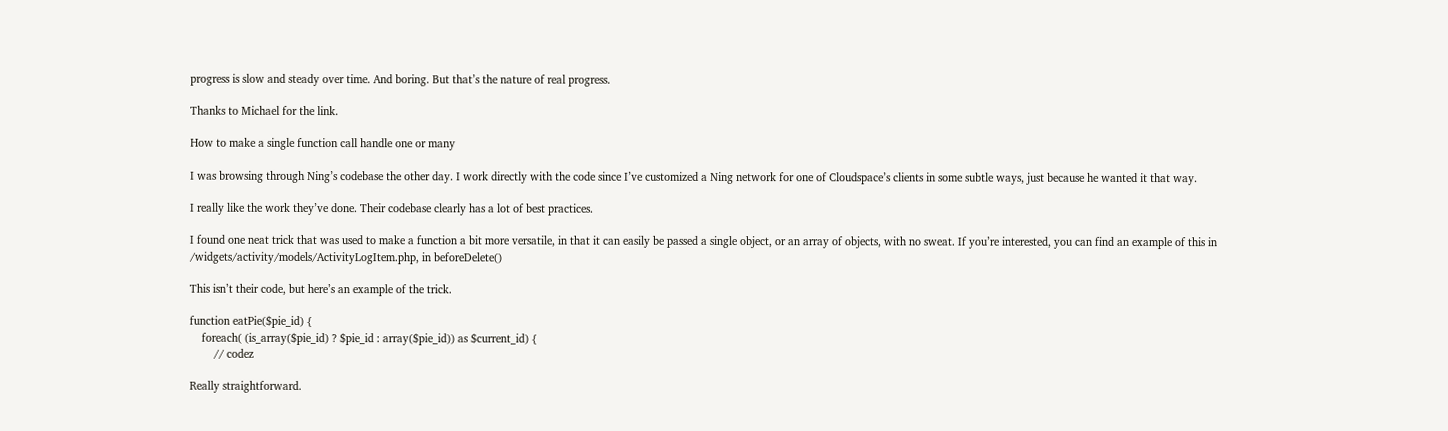progress is slow and steady over time. And boring. But that’s the nature of real progress.

Thanks to Michael for the link.

How to make a single function call handle one or many

I was browsing through Ning’s codebase the other day. I work directly with the code since I’ve customized a Ning network for one of Cloudspace’s clients in some subtle ways, just because he wanted it that way.

I really like the work they’ve done. Their codebase clearly has a lot of best practices.

I found one neat trick that was used to make a function a bit more versatile, in that it can easily be passed a single object, or an array of objects, with no sweat. If you’re interested, you can find an example of this in /widgets/activity/models/ActivityLogItem.php, in beforeDelete()

This isn’t their code, but here’s an example of the trick.

function eatPie($pie_id) {
    foreach( (is_array($pie_id) ? $pie_id : array($pie_id)) as $current_id) {
        // codez

Really straightforward.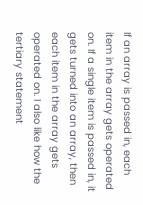If an array is passed in, each item in the array gets operated on. If a single item is passed in, it gets turned into an array, then each item in the array gets operated on. I also like how the tertiary statement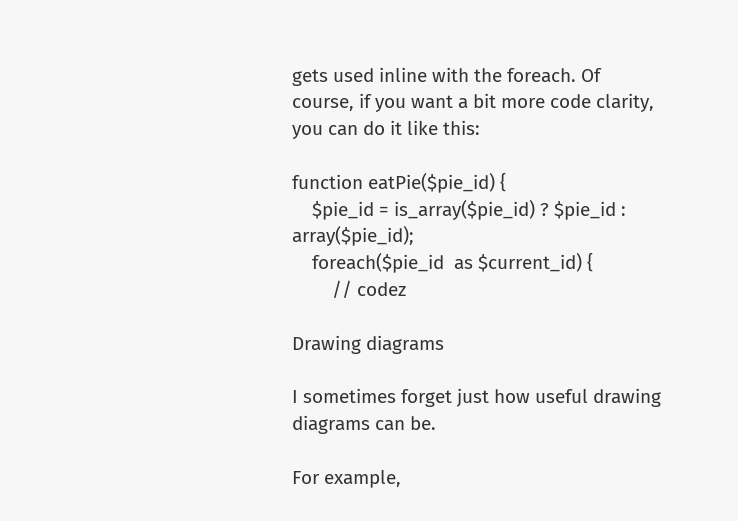gets used inline with the foreach. Of course, if you want a bit more code clarity, you can do it like this:

function eatPie($pie_id) {
    $pie_id = is_array($pie_id) ? $pie_id : array($pie_id);
    foreach($pie_id  as $current_id) {
        // codez

Drawing diagrams

I sometimes forget just how useful drawing diagrams can be.

For example,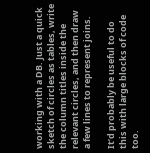working with a DB. Just a quick sketch of circles as tables, write the column titles inside the relevant circles, and then draw a few lines to represent joins.

It’d probably be useful to do this with large blocks of code too.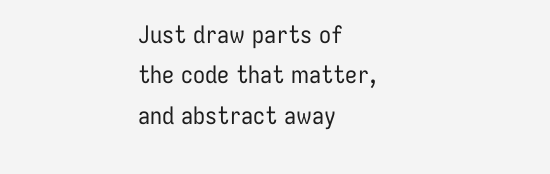Just draw parts of the code that matter, and abstract away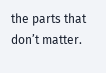the parts that don’t matter.